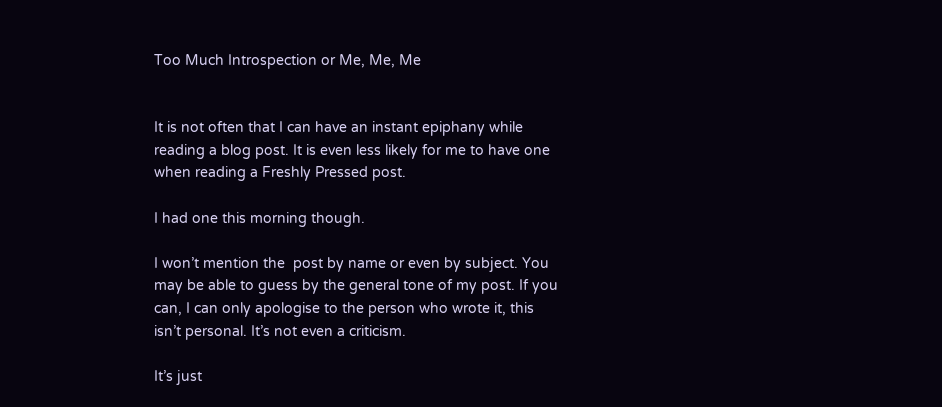Too Much Introspection or Me, Me, Me


It is not often that I can have an instant epiphany while reading a blog post. It is even less likely for me to have one when reading a Freshly Pressed post.

I had one this morning though.

I won’t mention the  post by name or even by subject. You may be able to guess by the general tone of my post. If you can, I can only apologise to the person who wrote it, this isn’t personal. It’s not even a criticism.

It’s just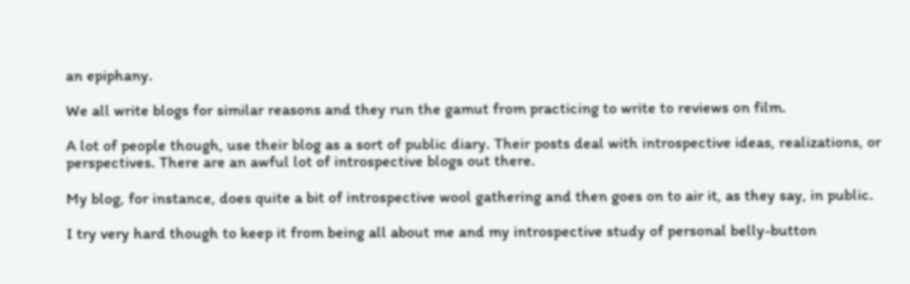an epiphany.

We all write blogs for similar reasons and they run the gamut from practicing to write to reviews on film.

A lot of people though, use their blog as a sort of public diary. Their posts deal with introspective ideas, realizations, or perspectives. There are an awful lot of introspective blogs out there.

My blog, for instance, does quite a bit of introspective wool gathering and then goes on to air it, as they say, in public.

I try very hard though to keep it from being all about me and my introspective study of personal belly-button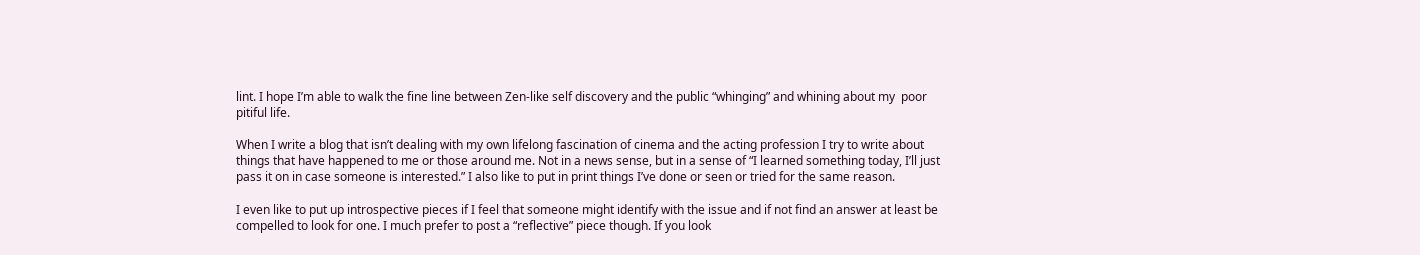lint. I hope I’m able to walk the fine line between Zen-like self discovery and the public “whinging” and whining about my  poor pitiful life.

When I write a blog that isn’t dealing with my own lifelong fascination of cinema and the acting profession I try to write about things that have happened to me or those around me. Not in a news sense, but in a sense of “I learned something today, I’ll just pass it on in case someone is interested.” I also like to put in print things I’ve done or seen or tried for the same reason.

I even like to put up introspective pieces if I feel that someone might identify with the issue and if not find an answer at least be compelled to look for one. I much prefer to post a “reflective” piece though. If you look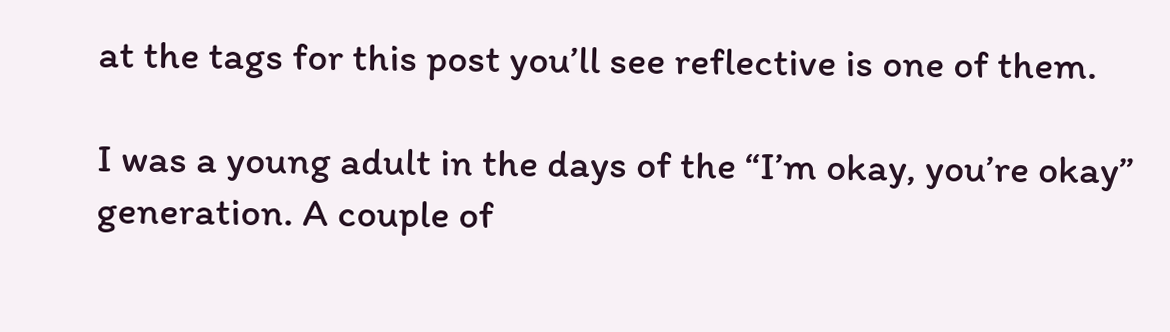at the tags for this post you’ll see reflective is one of them.

I was a young adult in the days of the “I’m okay, you’re okay” generation. A couple of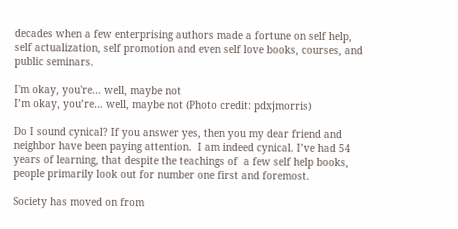decades when a few enterprising authors made a fortune on self help, self actualization, self promotion and even self love books, courses, and public seminars.

I'm okay, you're... well, maybe not
I’m okay, you’re… well, maybe not (Photo credit: pdxjmorris)

Do I sound cynical? If you answer yes, then you my dear friend and neighbor have been paying attention.  I am indeed cynical. I’ve had 54 years of learning, that despite the teachings of  a few self help books, people primarily look out for number one first and foremost.

Society has moved on from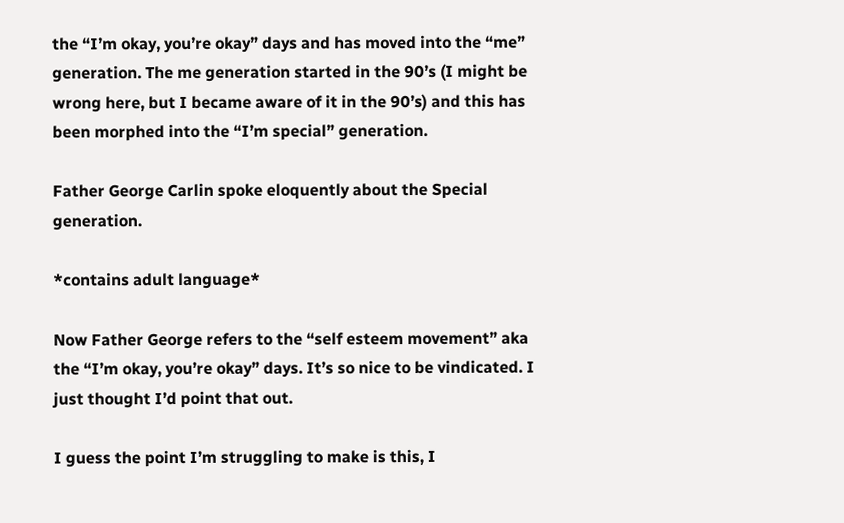the “I’m okay, you’re okay” days and has moved into the “me” generation. The me generation started in the 90’s (I might be wrong here, but I became aware of it in the 90’s) and this has been morphed into the “I’m special” generation.

Father George Carlin spoke eloquently about the Special generation.

*contains adult language*

Now Father George refers to the “self esteem movement” aka the “I’m okay, you’re okay” days. It’s so nice to be vindicated. I just thought I’d point that out.

I guess the point I’m struggling to make is this, I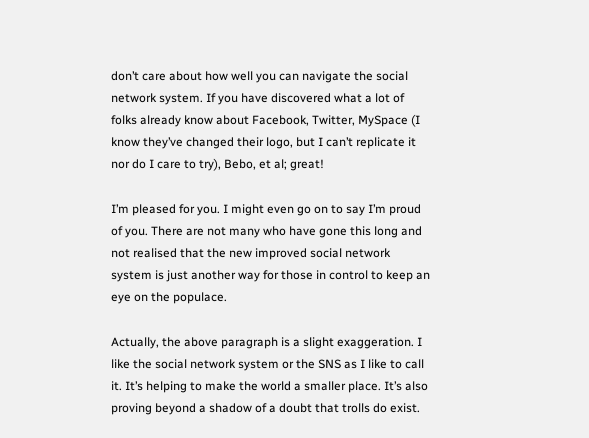don’t care about how well you can navigate the social network system. If you have discovered what a lot of folks already know about Facebook, Twitter, MySpace (I know they’ve changed their logo, but I can’t replicate it nor do I care to try), Bebo, et al; great!

I’m pleased for you. I might even go on to say I’m proud of you. There are not many who have gone this long and not realised that the new improved social network system is just another way for those in control to keep an eye on the populace.

Actually, the above paragraph is a slight exaggeration. I like the social network system or the SNS as I like to call it. It’s helping to make the world a smaller place. It’s also proving beyond a shadow of a doubt that trolls do exist.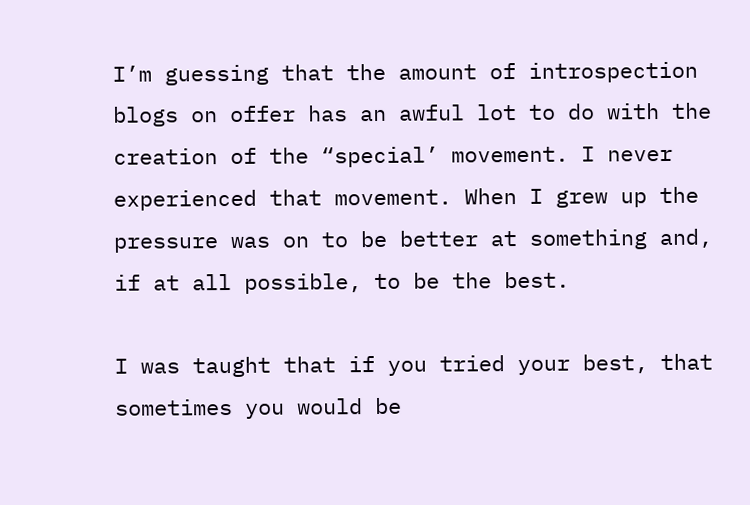I’m guessing that the amount of introspection blogs on offer has an awful lot to do with the creation of the “special’ movement. I never experienced that movement. When I grew up the pressure was on to be better at something and, if at all possible, to be the best.

I was taught that if you tried your best, that sometimes you would be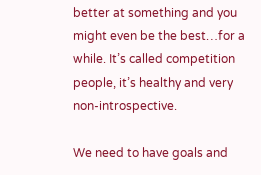better at something and you might even be the best…for a while. It’s called competition people, it’s healthy and very non-introspective.

We need to have goals and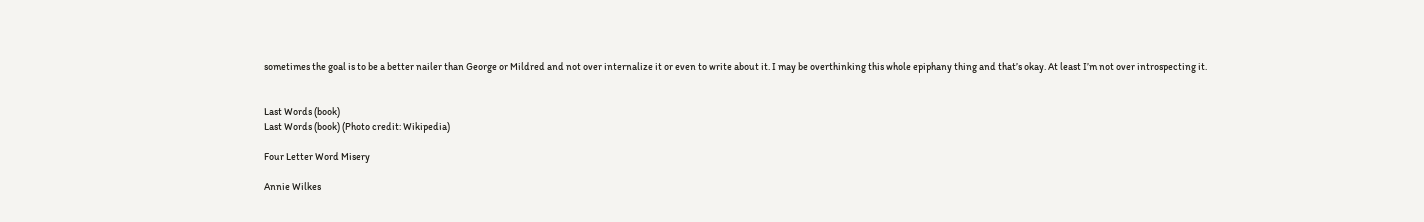sometimes the goal is to be a better nailer than George or Mildred and not over internalize it or even to write about it. I may be overthinking this whole epiphany thing and that’s okay. At least I’m not over introspecting it.


Last Words (book)
Last Words (book) (Photo credit: Wikipedia)

Four Letter Word Misery

Annie Wilkes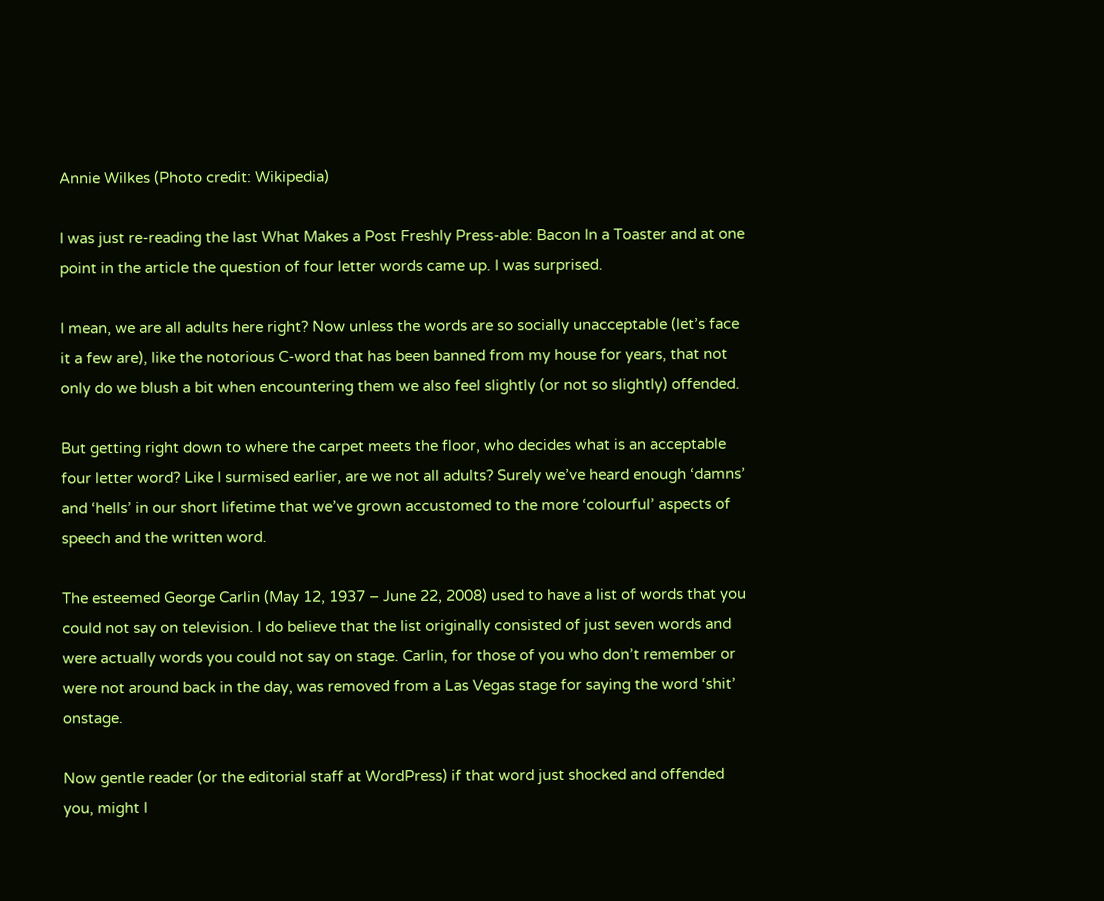Annie Wilkes (Photo credit: Wikipedia)

I was just re-reading the last What Makes a Post Freshly Press-able: Bacon In a Toaster and at one point in the article the question of four letter words came up. I was surprised.

I mean, we are all adults here right? Now unless the words are so socially unacceptable (let’s face it a few are), like the notorious C-word that has been banned from my house for years, that not only do we blush a bit when encountering them we also feel slightly (or not so slightly) offended.

But getting right down to where the carpet meets the floor, who decides what is an acceptable four letter word? Like I surmised earlier, are we not all adults? Surely we’ve heard enough ‘damns’ and ‘hells’ in our short lifetime that we’ve grown accustomed to the more ‘colourful’ aspects of speech and the written word.

The esteemed George Carlin (May 12, 1937 – June 22, 2008) used to have a list of words that you could not say on television. I do believe that the list originally consisted of just seven words and were actually words you could not say on stage. Carlin, for those of you who don’t remember or were not around back in the day, was removed from a Las Vegas stage for saying the word ‘shit’ onstage.

Now gentle reader (or the editorial staff at WordPress) if that word just shocked and offended you, might I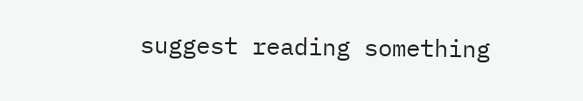suggest reading something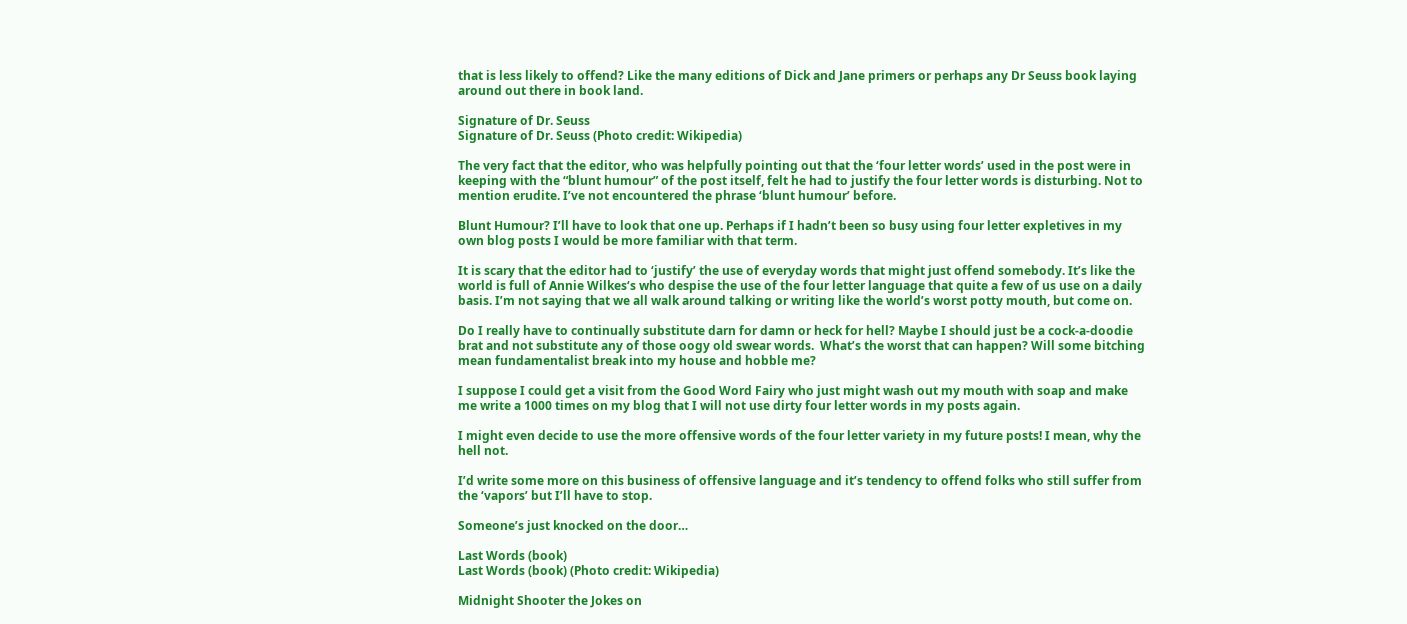that is less likely to offend? Like the many editions of Dick and Jane primers or perhaps any Dr Seuss book laying around out there in book land.

Signature of Dr. Seuss
Signature of Dr. Seuss (Photo credit: Wikipedia)

The very fact that the editor, who was helpfully pointing out that the ‘four letter words’ used in the post were in keeping with the “blunt humour” of the post itself, felt he had to justify the four letter words is disturbing. Not to mention erudite. I’ve not encountered the phrase ‘blunt humour’ before.

Blunt Humour? I’ll have to look that one up. Perhaps if I hadn’t been so busy using four letter expletives in my own blog posts I would be more familiar with that term.

It is scary that the editor had to ‘justify’ the use of everyday words that might just offend somebody. It’s like the world is full of Annie Wilkes‘s who despise the use of the four letter language that quite a few of us use on a daily basis. I’m not saying that we all walk around talking or writing like the world’s worst potty mouth, but come on.

Do I really have to continually substitute darn for damn or heck for hell? Maybe I should just be a cock-a-doodie brat and not substitute any of those oogy old swear words.  What’s the worst that can happen? Will some bitching mean fundamentalist break into my house and hobble me?

I suppose I could get a visit from the Good Word Fairy who just might wash out my mouth with soap and make me write a 1000 times on my blog that I will not use dirty four letter words in my posts again.

I might even decide to use the more offensive words of the four letter variety in my future posts! I mean, why the hell not.

I’d write some more on this business of offensive language and it’s tendency to offend folks who still suffer from the ‘vapors’ but I’ll have to stop.

Someone’s just knocked on the door…

Last Words (book)
Last Words (book) (Photo credit: Wikipedia)

Midnight Shooter the Jokes on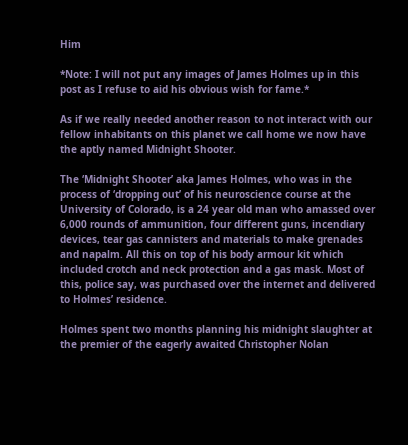Him

*Note: I will not put any images of James Holmes up in this post as I refuse to aid his obvious wish for fame.*

As if we really needed another reason to not interact with our fellow inhabitants on this planet we call home we now have the aptly named Midnight Shooter.

The ‘Midnight Shooter’ aka James Holmes, who was in the process of ‘dropping out’ of his neuroscience course at the University of Colorado, is a 24 year old man who amassed over 6,000 rounds of ammunition, four different guns, incendiary devices, tear gas cannisters and materials to make grenades and napalm. All this on top of his body armour kit which included crotch and neck protection and a gas mask. Most of this, police say, was purchased over the internet and delivered to Holmes’ residence.

Holmes spent two months planning his midnight slaughter at the premier of the eagerly awaited Christopher Nolan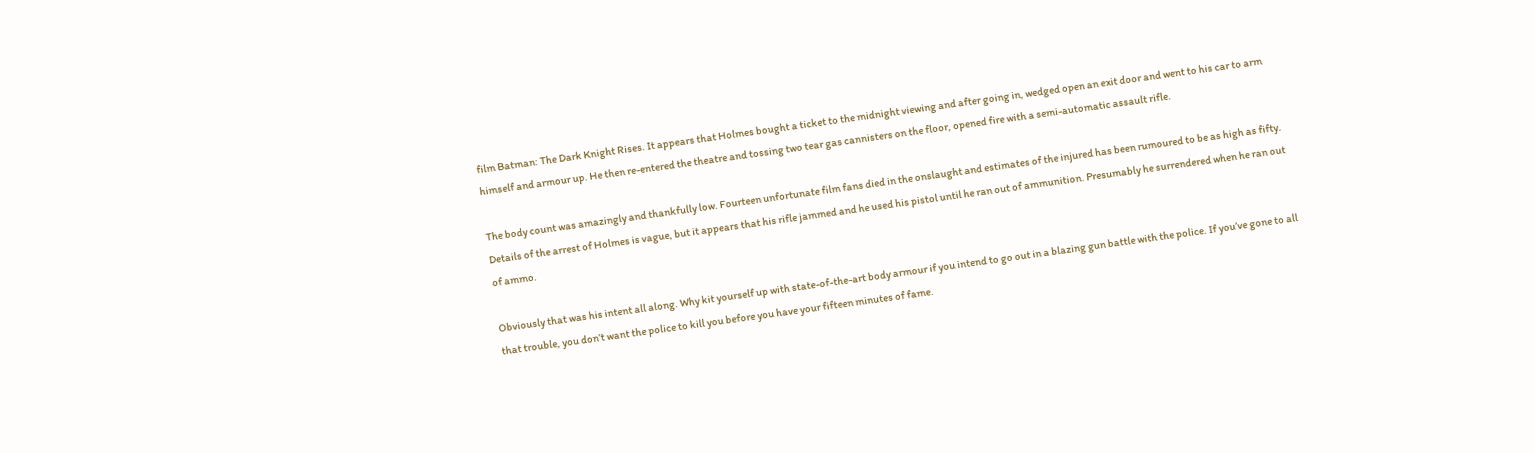film Batman: The Dark Knight Rises. It appears that Holmes bought a ticket to the midnight viewing and after going in, wedged open an exit door and went to his car to arm himself and armour up. He then re-entered the theatre and tossing two tear gas cannisters on the floor, opened fire with a semi-automatic assault rifle.

The body count was amazingly and thankfully low. Fourteen unfortunate film fans died in the onslaught and estimates of the injured has been rumoured to be as high as fifty. Details of the arrest of Holmes is vague, but it appears that his rifle jammed and he used his pistol until he ran out of ammunition. Presumably he surrendered when he ran out of ammo.

Obviously that was his intent all along. Why kit yourself up with state-of-the-art body armour if you intend to go out in a blazing gun battle with the police. If you’ve gone to all that trouble, you don’t want the police to kill you before you have your fifteen minutes of fame.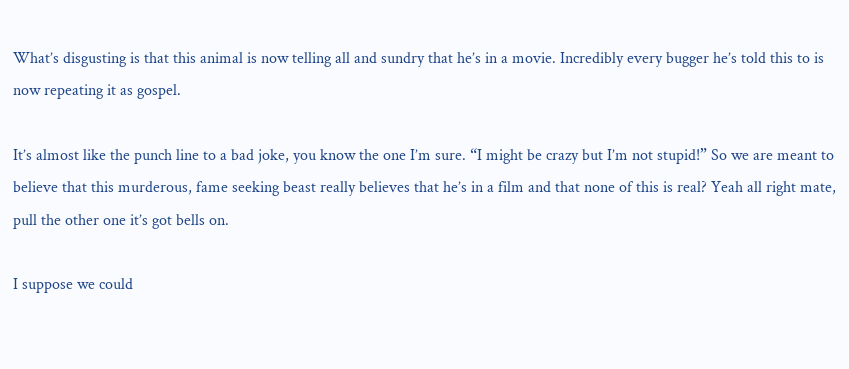What’s disgusting is that this animal is now telling all and sundry that he’s in a movie. Incredibly every bugger he’s told this to is now repeating it as gospel.

It’s almost like the punch line to a bad joke, you know the one I’m sure. “I might be crazy but I’m not stupid!” So we are meant to believe that this murderous, fame seeking beast really believes that he’s in a film and that none of this is real? Yeah all right mate, pull the other one it’s got bells on.

I suppose we could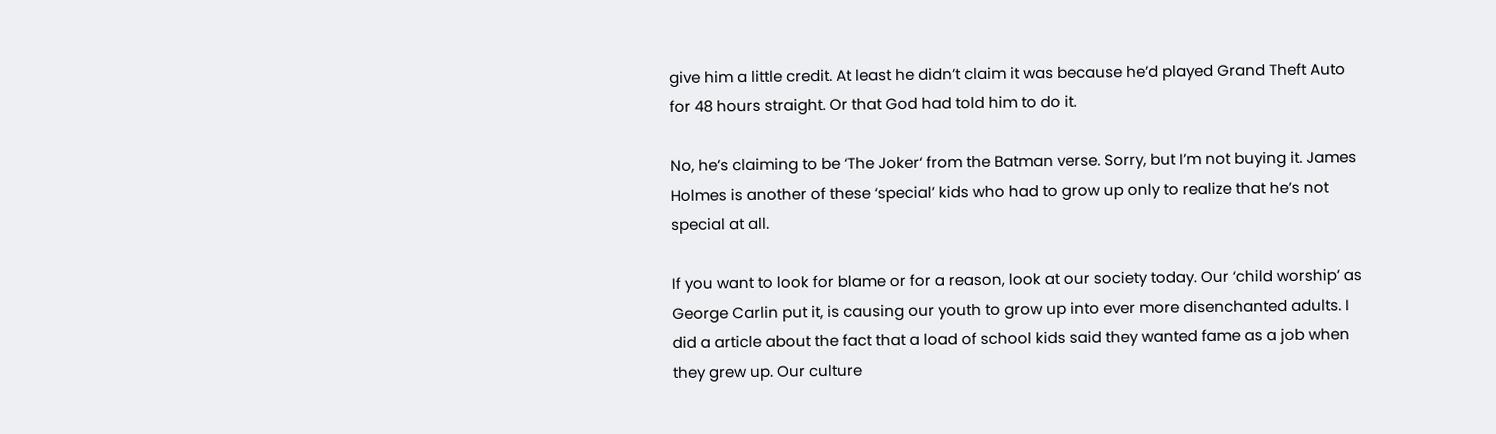give him a little credit. At least he didn’t claim it was because he’d played Grand Theft Auto for 48 hours straight. Or that God had told him to do it.

No, he’s claiming to be ‘The Joker‘ from the Batman verse. Sorry, but I’m not buying it. James Holmes is another of these ‘special’ kids who had to grow up only to realize that he’s not special at all.

If you want to look for blame or for a reason, look at our society today. Our ‘child worship’ as George Carlin put it, is causing our youth to grow up into ever more disenchanted adults. I did a article about the fact that a load of school kids said they wanted fame as a job when they grew up. Our culture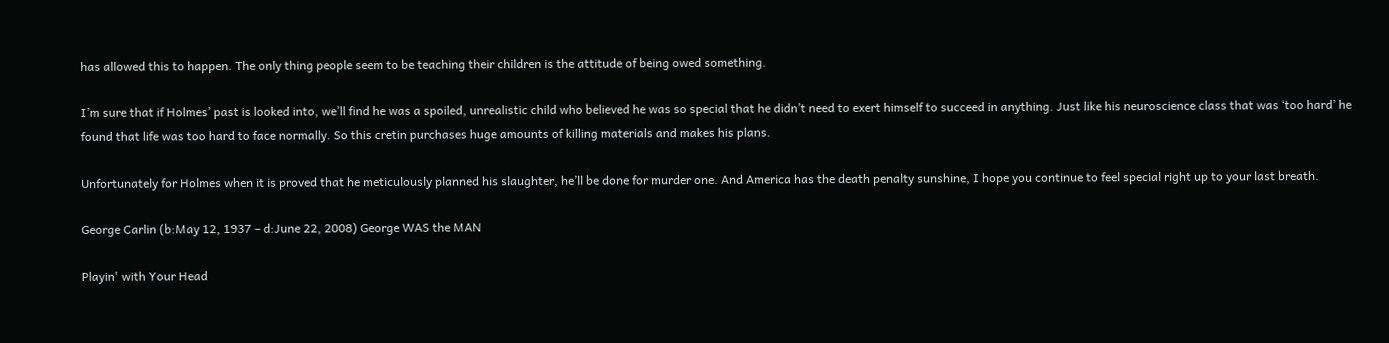has allowed this to happen. The only thing people seem to be teaching their children is the attitude of being owed something.

I’m sure that if Holmes’ past is looked into, we’ll find he was a spoiled, unrealistic child who believed he was so special that he didn’t need to exert himself to succeed in anything. Just like his neuroscience class that was ‘too hard’ he found that life was too hard to face normally. So this cretin purchases huge amounts of killing materials and makes his plans.

Unfortunately for Holmes when it is proved that he meticulously planned his slaughter, he’ll be done for murder one. And America has the death penalty sunshine, I hope you continue to feel special right up to your last breath.

George Carlin (b:May 12, 1937 – d:June 22, 2008) George WAS the MAN

Playin' with Your Head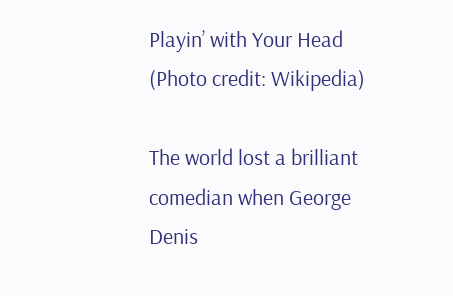Playin’ with Your Head (Photo credit: Wikipedia)

The world lost a brilliant comedian when George Denis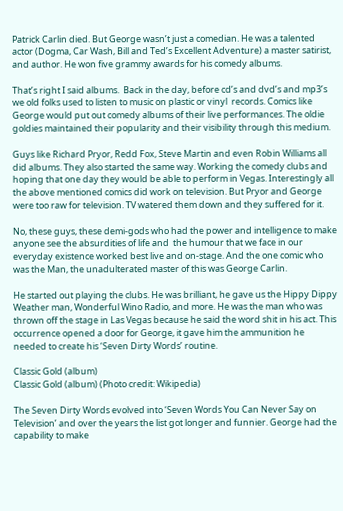Patrick Carlin died. But George wasn’t just a comedian. He was a talented actor (Dogma, Car Wash, Bill and Ted’s Excellent Adventure) a master satirist, and author. He won five grammy awards for his comedy albums.

That’s right I said albums.  Back in the day, before cd’s and dvd’s and mp3’s we old folks used to listen to music on plastic or vinyl  records. Comics like George would put out comedy albums of their live performances. The oldie goldies maintained their popularity and their visibility through this medium.

Guys like Richard Pryor, Redd Fox, Steve Martin and even Robin Williams all did albums. They also started the same way. Working the comedy clubs and hoping that one day they would be able to perform in Vegas. Interestingly all the above mentioned comics did work on television. But Pryor and George were too raw for television. TV watered them down and they suffered for it.

No, these guys, these demi-gods who had the power and intelligence to make anyone see the absurdities of life and  the humour that we face in our everyday existence worked best live and on-stage. And the one comic who was the Man, the unadulterated master of this was George Carlin.

He started out playing the clubs. He was brilliant, he gave us the Hippy Dippy Weather man, Wonderful Wino Radio, and more. He was the man who was thrown off the stage in Las Vegas because he said the word shit in his act. This occurrence opened a door for George, it gave him the ammunition he needed to create his ‘Seven Dirty Words’ routine.

Classic Gold (album)
Classic Gold (album) (Photo credit: Wikipedia)

The Seven Dirty Words evolved into ‘Seven Words You Can Never Say on Television’ and over the years the list got longer and funnier. George had the capability to make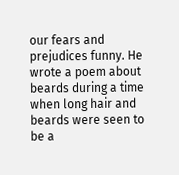our fears and prejudices funny. He wrote a poem about beards during a time when long hair and beards were seen to be a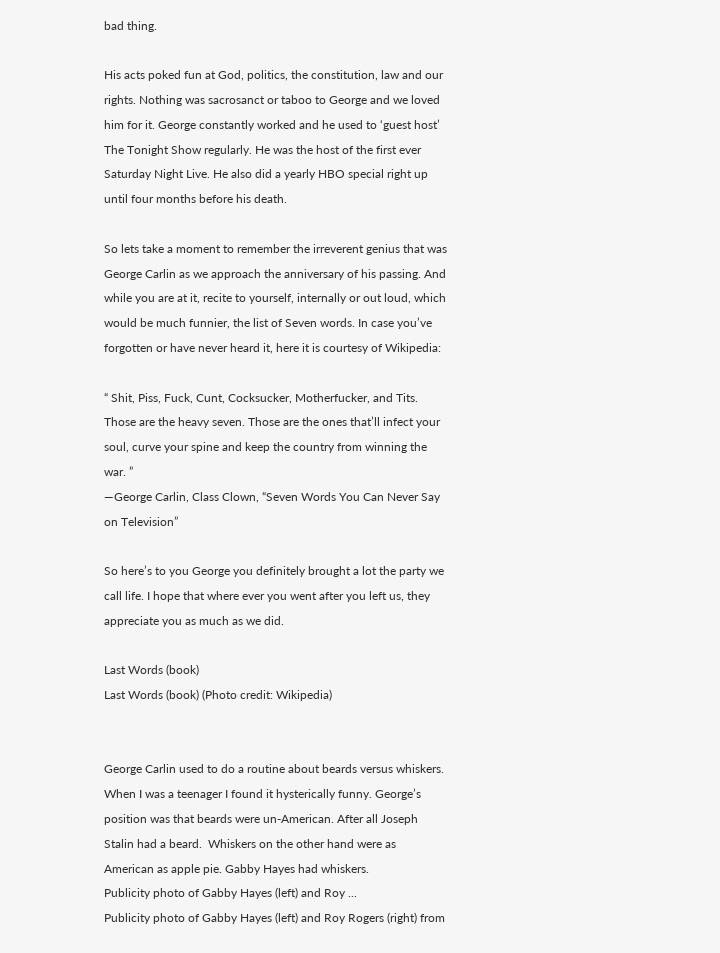bad thing.

His acts poked fun at God, politics, the constitution, law and our rights. Nothing was sacrosanct or taboo to George and we loved him for it. George constantly worked and he used to ‘guest host’ The Tonight Show regularly. He was the host of the first ever Saturday Night Live. He also did a yearly HBO special right up until four months before his death.

So lets take a moment to remember the irreverent genius that was George Carlin as we approach the anniversary of his passing. And while you are at it, recite to yourself, internally or out loud, which would be much funnier, the list of Seven words. In case you’ve forgotten or have never heard it, here it is courtesy of Wikipedia:

“ Shit, Piss, Fuck, Cunt, Cocksucker, Motherfucker, and Tits. Those are the heavy seven. Those are the ones that’ll infect your soul, curve your spine and keep the country from winning the war. ”
—George Carlin, Class Clown, “Seven Words You Can Never Say on Television”

So here’s to you George you definitely brought a lot the party we call life. I hope that where ever you went after you left us, they appreciate you as much as we did.

Last Words (book)
Last Words (book) (Photo credit: Wikipedia)


George Carlin used to do a routine about beards versus whiskers. When I was a teenager I found it hysterically funny. George’s position was that beards were un-American. After all Joseph Stalin had a beard.  Whiskers on the other hand were as American as apple pie. Gabby Hayes had whiskers.
Publicity photo of Gabby Hayes (left) and Roy ...
Publicity photo of Gabby Hayes (left) and Roy Rogers (right) from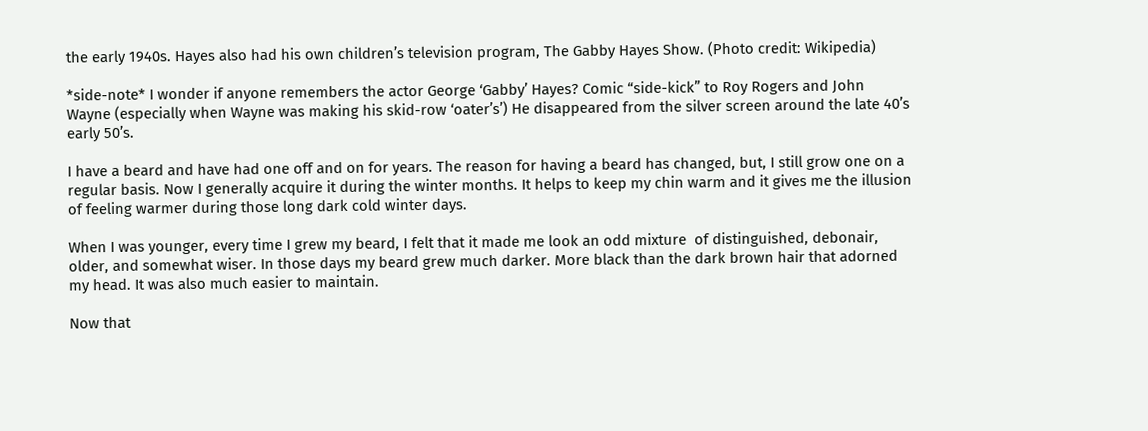the early 1940s. Hayes also had his own children’s television program, The Gabby Hayes Show. (Photo credit: Wikipedia)

*side-note* I wonder if anyone remembers the actor George ‘Gabby’ Hayes? Comic “side-kick” to Roy Rogers and John Wayne (especially when Wayne was making his skid-row ‘oater’s’) He disappeared from the silver screen around the late 40’s early 50’s.

I have a beard and have had one off and on for years. The reason for having a beard has changed, but, I still grow one on a regular basis. Now I generally acquire it during the winter months. It helps to keep my chin warm and it gives me the illusion of feeling warmer during those long dark cold winter days.

When I was younger, every time I grew my beard, I felt that it made me look an odd mixture  of distinguished, debonair, older, and somewhat wiser. In those days my beard grew much darker. More black than the dark brown hair that adorned my head. It was also much easier to maintain.

Now that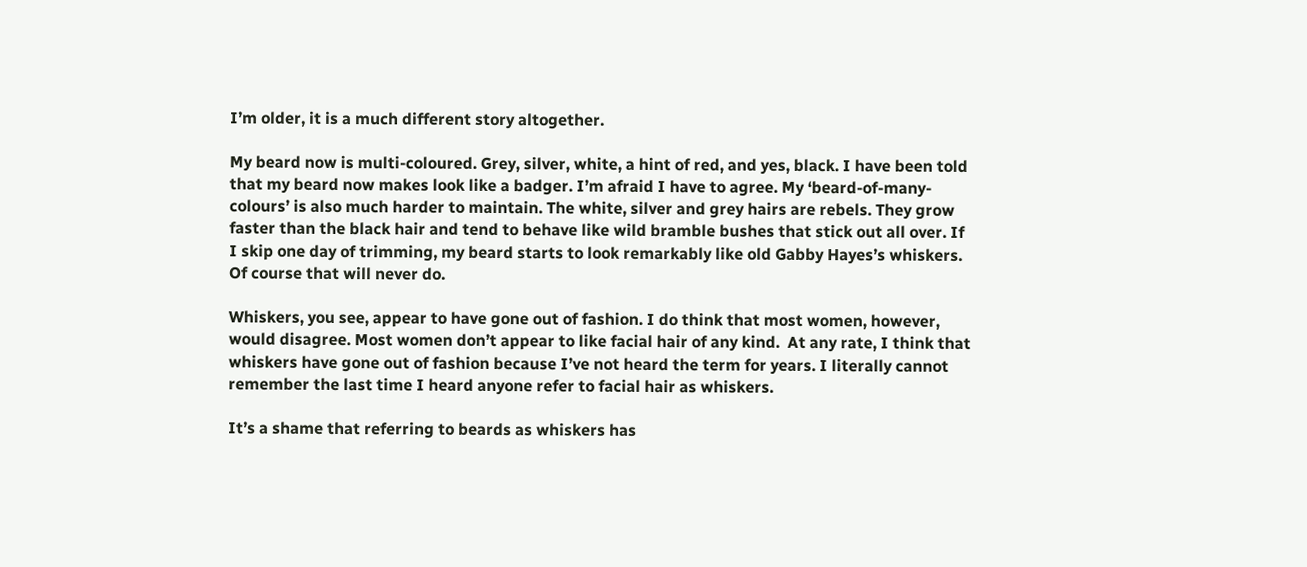I’m older, it is a much different story altogether.

My beard now is multi-coloured. Grey, silver, white, a hint of red, and yes, black. I have been told that my beard now makes look like a badger. I’m afraid I have to agree. My ‘beard-of-many-colours’ is also much harder to maintain. The white, silver and grey hairs are rebels. They grow faster than the black hair and tend to behave like wild bramble bushes that stick out all over. If I skip one day of trimming, my beard starts to look remarkably like old Gabby Hayes’s whiskers. Of course that will never do.

Whiskers, you see, appear to have gone out of fashion. I do think that most women, however, would disagree. Most women don’t appear to like facial hair of any kind.  At any rate, I think that whiskers have gone out of fashion because I’ve not heard the term for years. I literally cannot remember the last time I heard anyone refer to facial hair as whiskers.

It’s a shame that referring to beards as whiskers has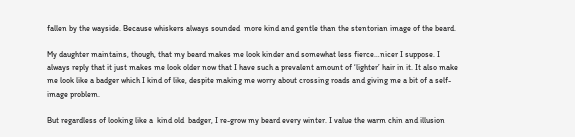fallen by the wayside. Because whiskers always sounded  more kind and gentle than the stentorian image of the beard.

My daughter maintains, though, that my beard makes me look kinder and somewhat less fierce…nicer I suppose. I always reply that it just makes me look older now that I have such a prevalent amount of ‘lighter’ hair in it. It also make me look like a badger which I kind of like, despite making me worry about crossing roads and giving me a bit of a self-image problem.

But regardless of looking like a  kind old  badger, I re-grow my beard every winter. I value the warm chin and illusion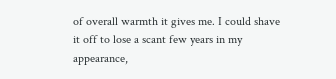of overall warmth it gives me. I could shave it off to lose a scant few years in my appearance,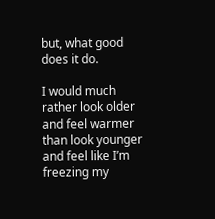but, what good does it do.

I would much rather look older and feel warmer than look younger and feel like I’m freezing my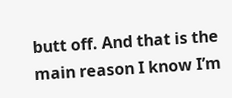butt off. And that is the main reason I know I’m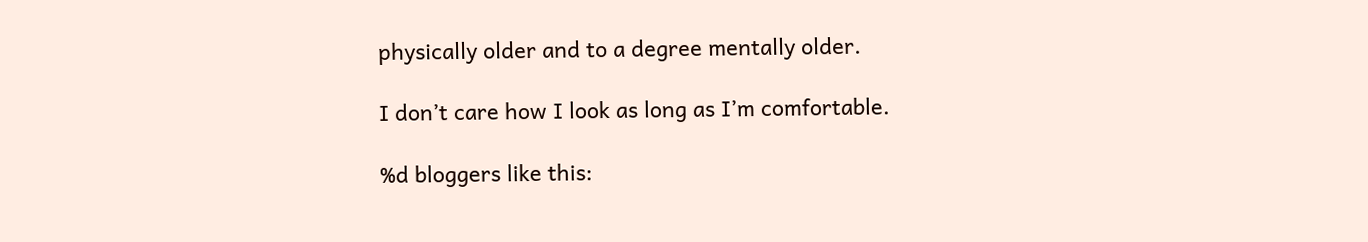physically older and to a degree mentally older.

I don’t care how I look as long as I’m comfortable.

%d bloggers like this: